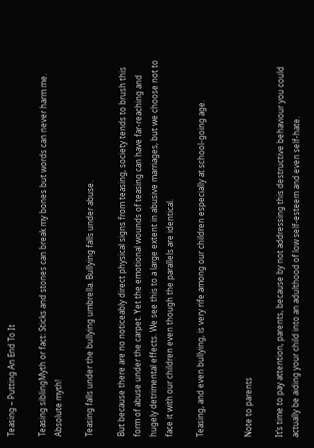Teasing – Putting An End To It

Teasing siblingMyth or fact: Sticks and stones can break my bones but words can never harm me. Absolute myth!

Teasing falls under the bullying umbrella. Bullying falls under abuse.

But because there are no noticeably direct physical signs from teasing, society tends to brush this form of abuse under the carpet. Yet the emotional wounds of teasing can have far-reaching and hugely detrimental effects. We see this to a large extent in abusive marriages, but we choose not to face it with our children even though the parallels are identical.

Teasing, and even bullying, is very rife among our children especially at school-going age.


Note to parents

It’s time to pay attention, parents, because by not addressing this destructive behaviour you could actually be aiding your child into an adulthood of low self-esteem and even self-hate.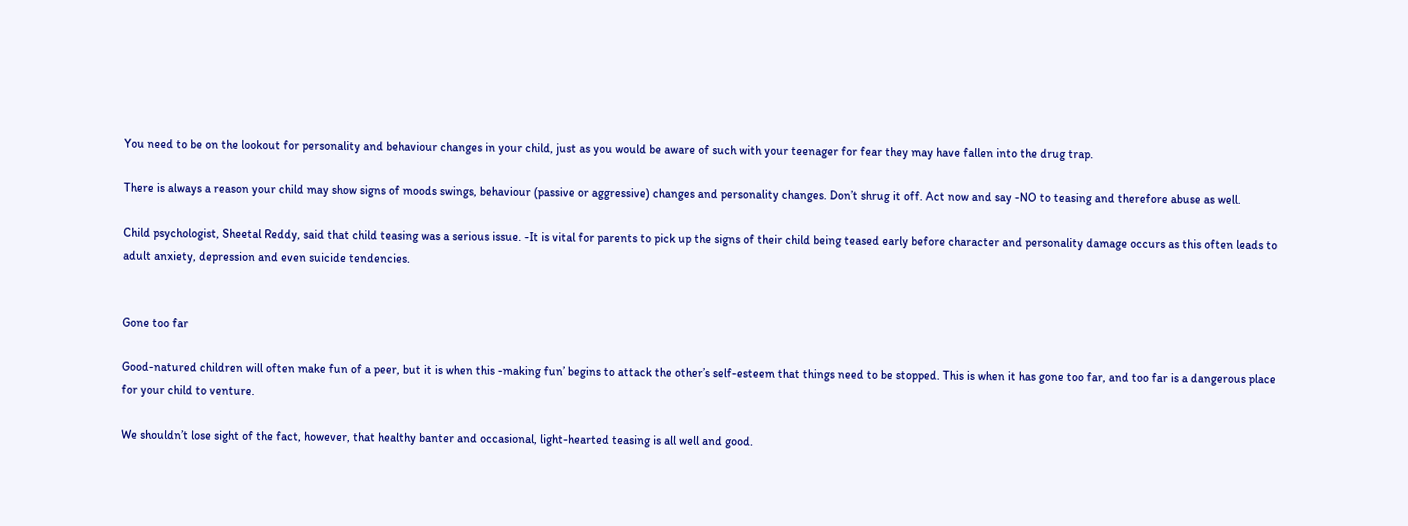You need to be on the lookout for personality and behaviour changes in your child, just as you would be aware of such with your teenager for fear they may have fallen into the drug trap.

There is always a reason your child may show signs of moods swings, behaviour (passive or aggressive) changes and personality changes. Don’t shrug it off. Act now and say -NO to teasing and therefore abuse as well.

Child psychologist, Sheetal Reddy, said that child teasing was a serious issue. -It is vital for parents to pick up the signs of their child being teased early before character and personality damage occurs as this often leads to adult anxiety, depression and even suicide tendencies.


Gone too far

Good-natured children will often make fun of a peer, but it is when this -making fun’ begins to attack the other’s self-esteem that things need to be stopped. This is when it has gone too far, and too far is a dangerous place for your child to venture.

We shouldn’t lose sight of the fact, however, that healthy banter and occasional, light-hearted teasing is all well and good.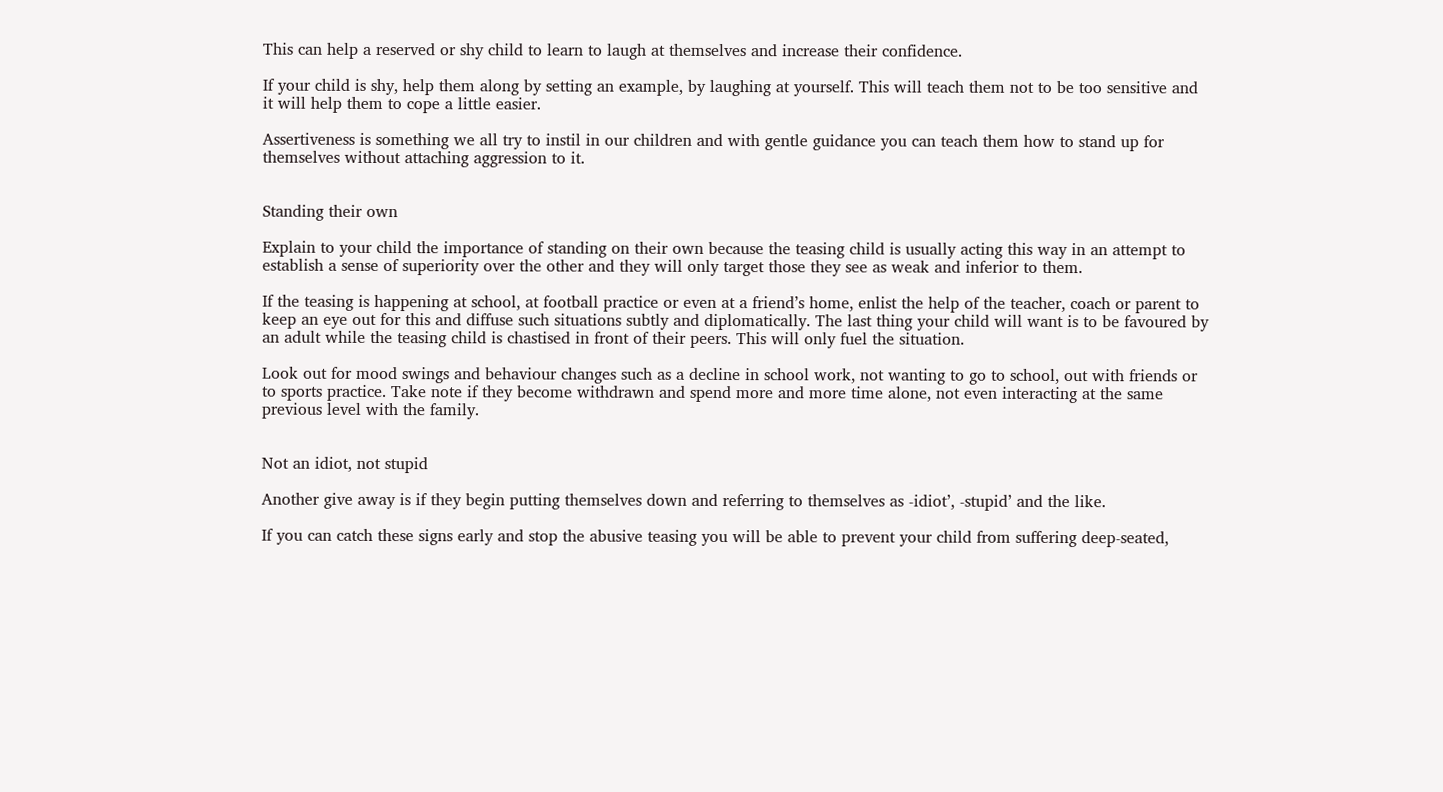This can help a reserved or shy child to learn to laugh at themselves and increase their confidence.

If your child is shy, help them along by setting an example, by laughing at yourself. This will teach them not to be too sensitive and it will help them to cope a little easier.

Assertiveness is something we all try to instil in our children and with gentle guidance you can teach them how to stand up for themselves without attaching aggression to it.


Standing their own

Explain to your child the importance of standing on their own because the teasing child is usually acting this way in an attempt to establish a sense of superiority over the other and they will only target those they see as weak and inferior to them.

If the teasing is happening at school, at football practice or even at a friend’s home, enlist the help of the teacher, coach or parent to keep an eye out for this and diffuse such situations subtly and diplomatically. The last thing your child will want is to be favoured by an adult while the teasing child is chastised in front of their peers. This will only fuel the situation.

Look out for mood swings and behaviour changes such as a decline in school work, not wanting to go to school, out with friends or to sports practice. Take note if they become withdrawn and spend more and more time alone, not even interacting at the same previous level with the family.


Not an idiot, not stupid

Another give away is if they begin putting themselves down and referring to themselves as -idiot’, -stupid’ and the like.

If you can catch these signs early and stop the abusive teasing you will be able to prevent your child from suffering deep-seated,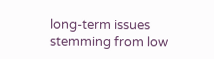long-term issues stemming from low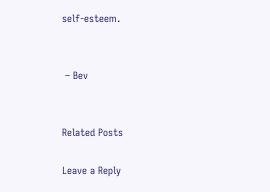self-esteem.


 – Bev


Related Posts

Leave a Reply